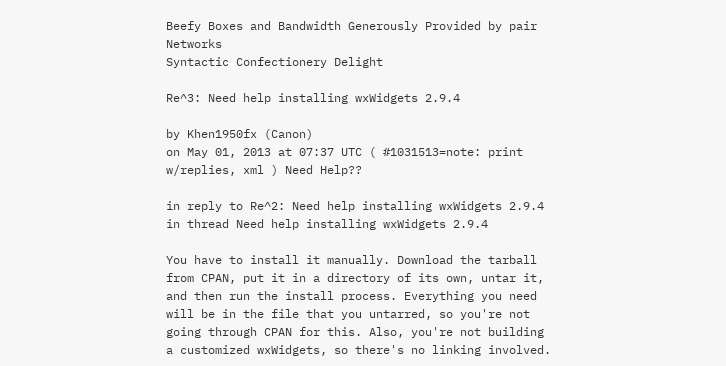Beefy Boxes and Bandwidth Generously Provided by pair Networks
Syntactic Confectionery Delight

Re^3: Need help installing wxWidgets 2.9.4

by Khen1950fx (Canon)
on May 01, 2013 at 07:37 UTC ( #1031513=note: print w/replies, xml ) Need Help??

in reply to Re^2: Need help installing wxWidgets 2.9.4
in thread Need help installing wxWidgets 2.9.4

You have to install it manually. Download the tarball from CPAN, put it in a directory of its own, untar it, and then run the install process. Everything you need will be in the file that you untarred, so you're not going through CPAN for this. Also, you're not building a customized wxWidgets, so there's no linking involved.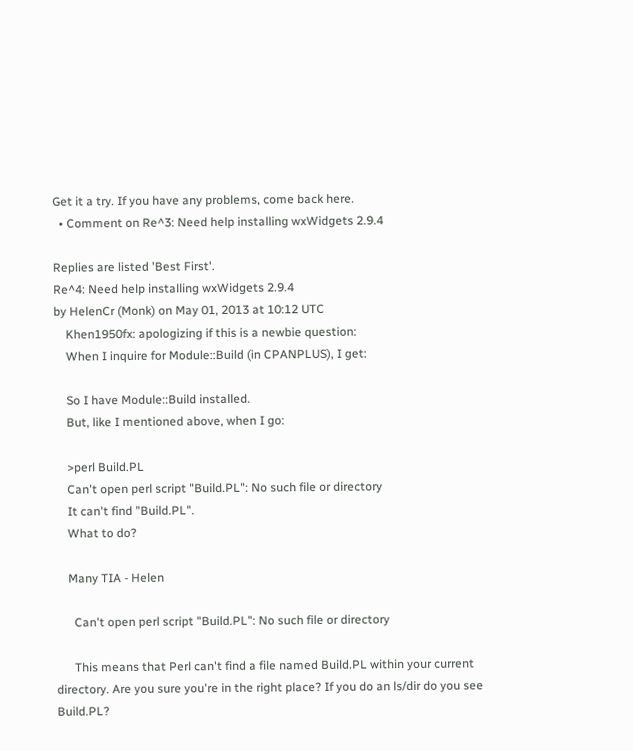Get it a try. If you have any problems, come back here.
  • Comment on Re^3: Need help installing wxWidgets 2.9.4

Replies are listed 'Best First'.
Re^4: Need help installing wxWidgets 2.9.4
by HelenCr (Monk) on May 01, 2013 at 10:12 UTC
    Khen1950fx: apologizing if this is a newbie question:
    When I inquire for Module::Build (in CPANPLUS), I get:

    So I have Module::Build installed.
    But, like I mentioned above, when I go:

    >perl Build.PL
    Can't open perl script "Build.PL": No such file or directory
    It can't find "Build.PL".
    What to do?

    Many TIA - Helen

      Can't open perl script "Build.PL": No such file or directory

      This means that Perl can't find a file named Build.PL within your current directory. Are you sure you're in the right place? If you do an ls/dir do you see Build.PL?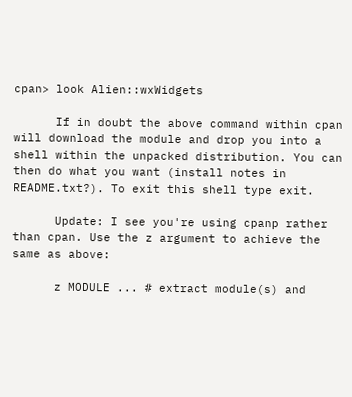cpan> look Alien::wxWidgets

      If in doubt the above command within cpan will download the module and drop you into a shell within the unpacked distribution. You can then do what you want (install notes in README.txt?). To exit this shell type exit.

      Update: I see you're using cpanp rather than cpan. Use the z argument to achieve the same as above:

      z MODULE ... # extract module(s) and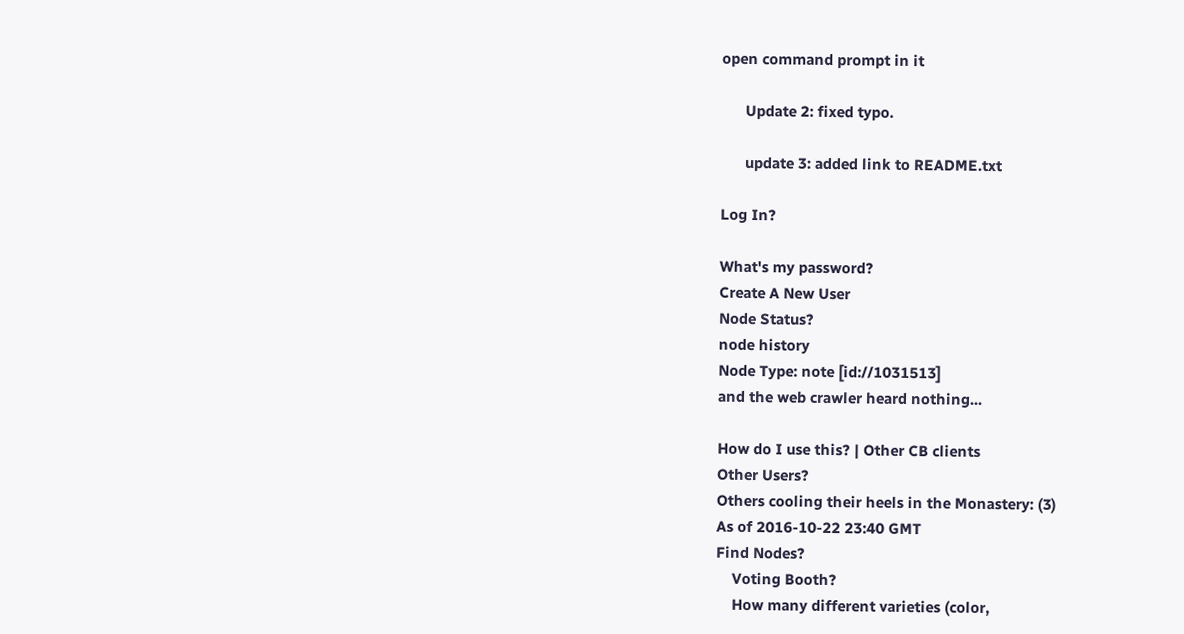open command prompt in it

      Update 2: fixed typo.

      update 3: added link to README.txt

Log In?

What's my password?
Create A New User
Node Status?
node history
Node Type: note [id://1031513]
and the web crawler heard nothing...

How do I use this? | Other CB clients
Other Users?
Others cooling their heels in the Monastery: (3)
As of 2016-10-22 23:40 GMT
Find Nodes?
    Voting Booth?
    How many different varieties (color,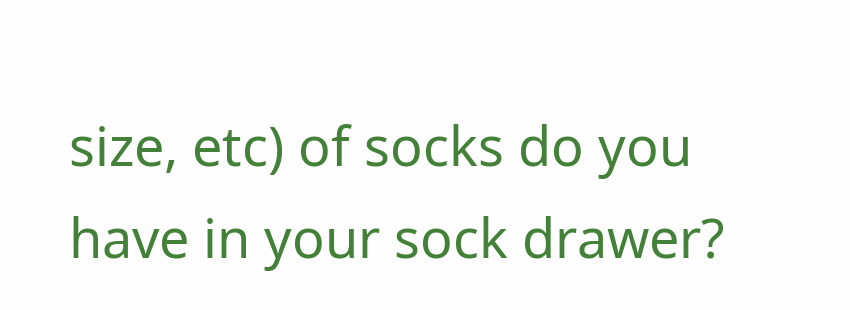size, etc) of socks do you have in your sock drawer?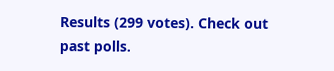Results (299 votes). Check out past polls.